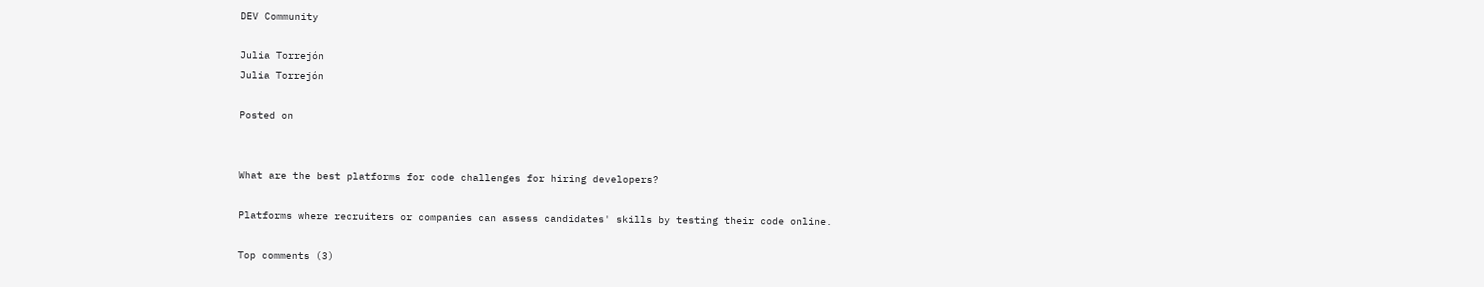DEV Community

Julia Torrejón
Julia Torrejón

Posted on


What are the best platforms for code challenges for hiring developers?

Platforms where recruiters or companies can assess candidates' skills by testing their code online.

Top comments (3)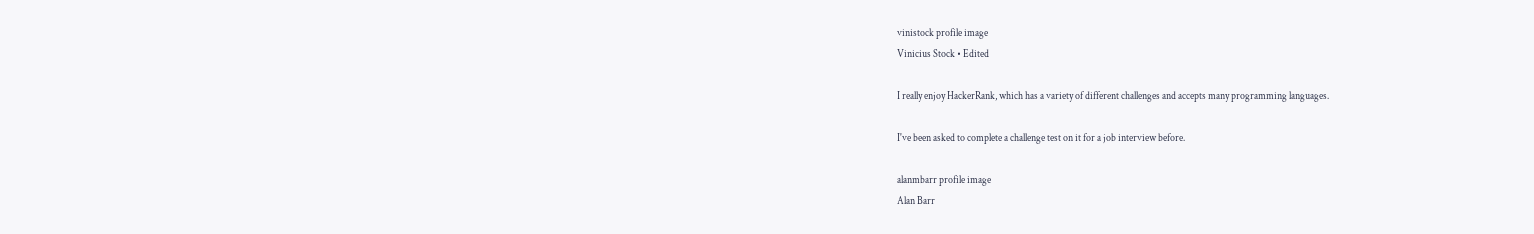vinistock profile image
Vinicius Stock • Edited

I really enjoy HackerRank, which has a variety of different challenges and accepts many programming languages.

I've been asked to complete a challenge test on it for a job interview before.

alanmbarr profile image
Alan Barr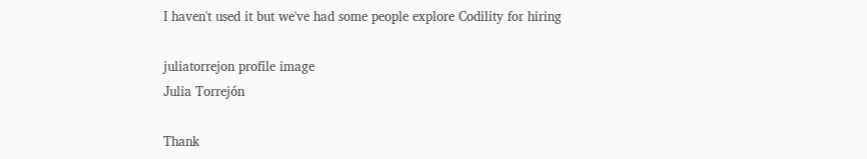I haven't used it but we've had some people explore Codility for hiring

juliatorrejon profile image
Julia Torrejón

Thank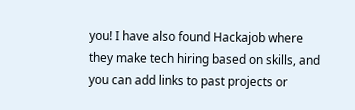you! I have also found Hackajob where they make tech hiring based on skills, and you can add links to past projects or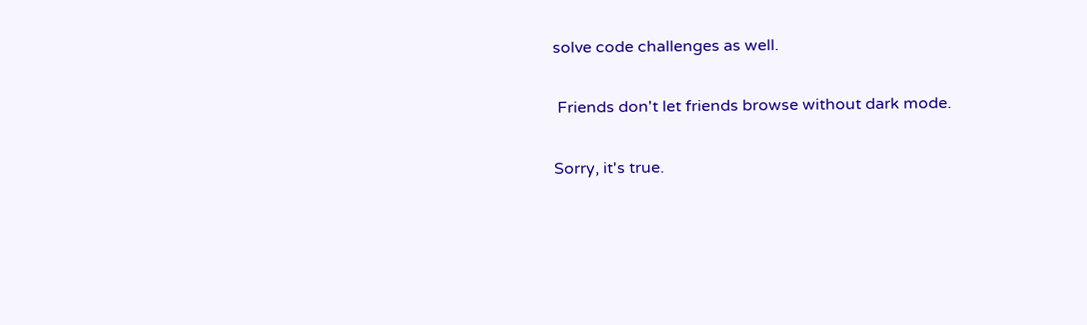solve code challenges as well.

 Friends don't let friends browse without dark mode.

Sorry, it's true.